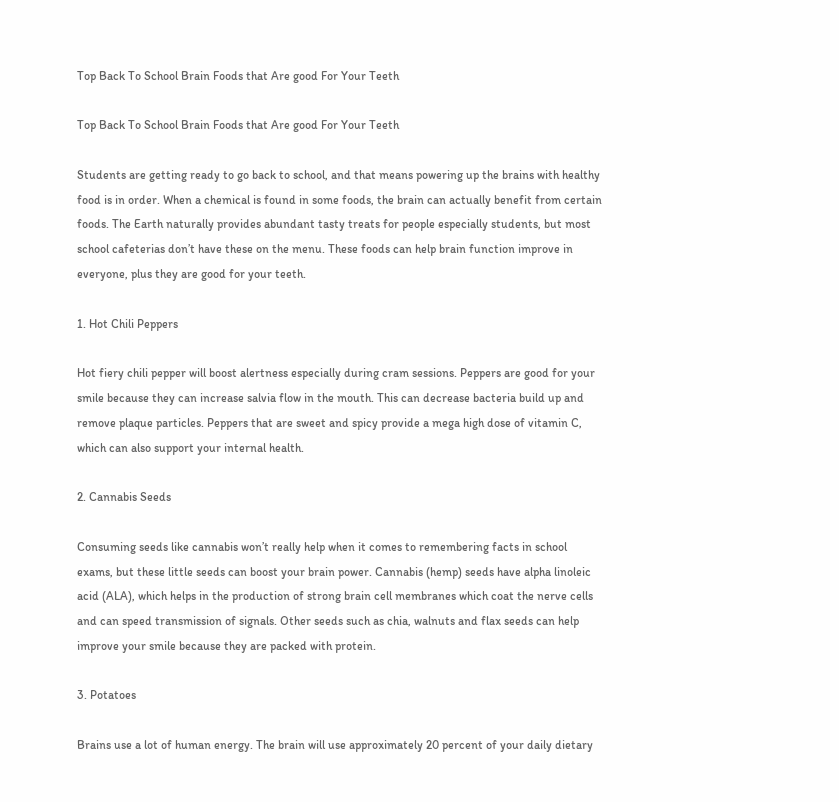Top Back To School Brain Foods that Are good For Your Teeth

Top Back To School Brain Foods that Are good For Your Teeth

Students are getting ready to go back to school, and that means powering up the brains with healthy food is in order. When a chemical is found in some foods, the brain can actually benefit from certain foods. The Earth naturally provides abundant tasty treats for people especially students, but most school cafeterias don’t have these on the menu. These foods can help brain function improve in everyone, plus they are good for your teeth.

1. Hot Chili Peppers

Hot fiery chili pepper will boost alertness especially during cram sessions. Peppers are good for your smile because they can increase salvia flow in the mouth. This can decrease bacteria build up and remove plaque particles. Peppers that are sweet and spicy provide a mega high dose of vitamin C, which can also support your internal health.

2. Cannabis Seeds

Consuming seeds like cannabis won’t really help when it comes to remembering facts in school exams, but these little seeds can boost your brain power. Cannabis (hemp) seeds have alpha linoleic acid (ALA), which helps in the production of strong brain cell membranes which coat the nerve cells and can speed transmission of signals. Other seeds such as chia, walnuts and flax seeds can help improve your smile because they are packed with protein.

3. Potatoes

Brains use a lot of human energy. The brain will use approximately 20 percent of your daily dietary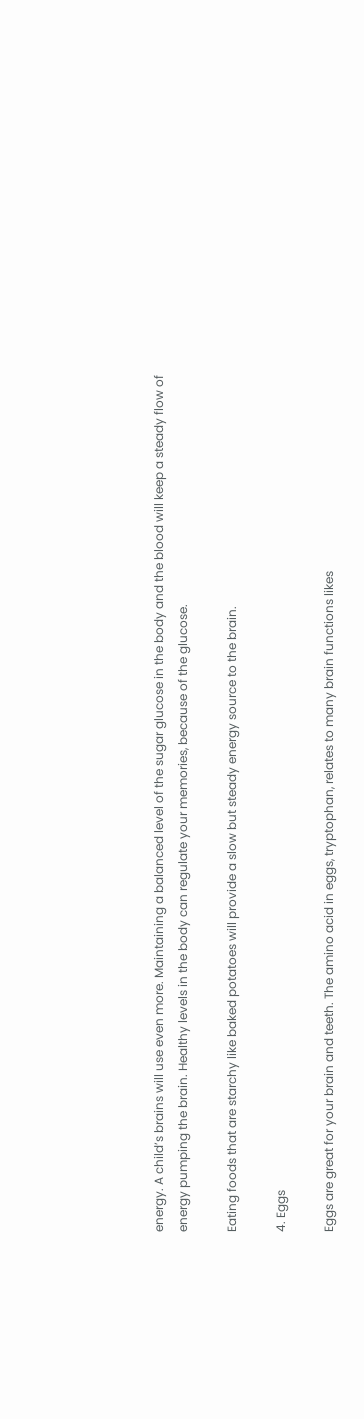energy. A child’s brains will use even more. Maintaining a balanced level of the sugar glucose in the body and the blood will keep a steady flow of energy pumping the brain. Healthy levels in the body can regulate your memories, because of the glucose.

Eating foods that are starchy like baked potatoes will provide a slow but steady energy source to the brain.

4. Eggs

Eggs are great for your brain and teeth. The amino acid in eggs, tryptophan, relates to many brain functions likes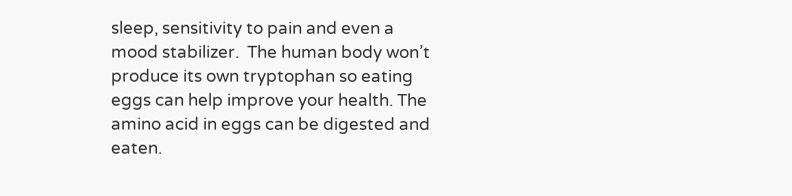sleep, sensitivity to pain and even a mood stabilizer.  The human body won’t produce its own tryptophan so eating eggs can help improve your health. The amino acid in eggs can be digested and eaten.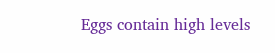Eggs contain high levels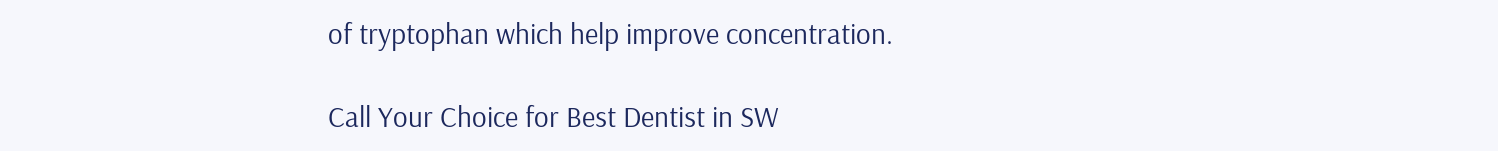of tryptophan which help improve concentration.

Call Your Choice for Best Dentist in SW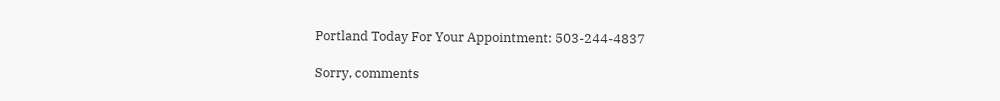Portland Today For Your Appointment: 503-244-4837

Sorry, comments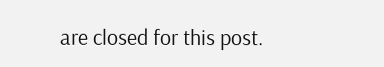are closed for this post.